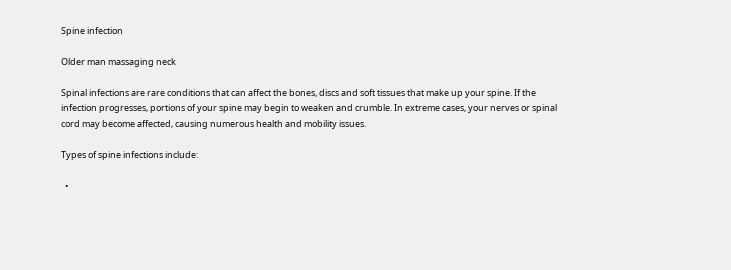Spine infection

Older man massaging neck

Spinal infections are rare conditions that can affect the bones, discs and soft tissues that make up your spine. If the infection progresses, portions of your spine may begin to weaken and crumble. In extreme cases, your nerves or spinal cord may become affected, causing numerous health and mobility issues.

Types of spine infections include:

  •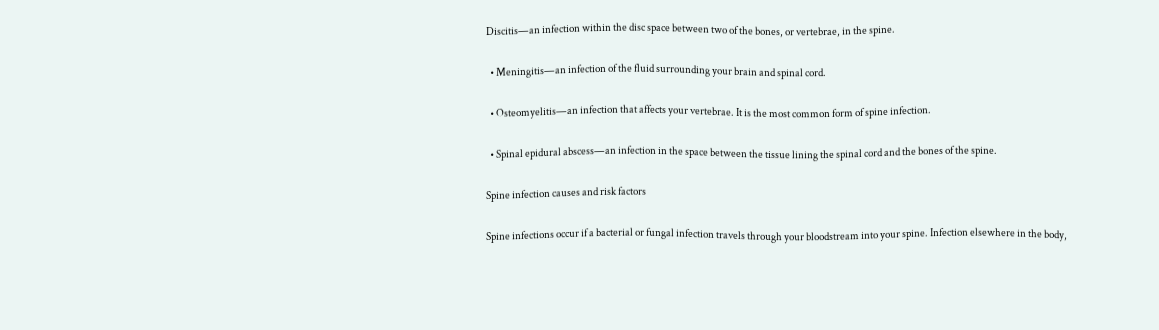Discitis—an infection within the disc space between two of the bones, or vertebrae, in the spine.

  • Meningitis—an infection of the fluid surrounding your brain and spinal cord.

  • Osteomyelitis—an infection that affects your vertebrae. It is the most common form of spine infection.

  • Spinal epidural abscess—an infection in the space between the tissue lining the spinal cord and the bones of the spine.

Spine infection causes and risk factors

Spine infections occur if a bacterial or fungal infection travels through your bloodstream into your spine. Infection elsewhere in the body,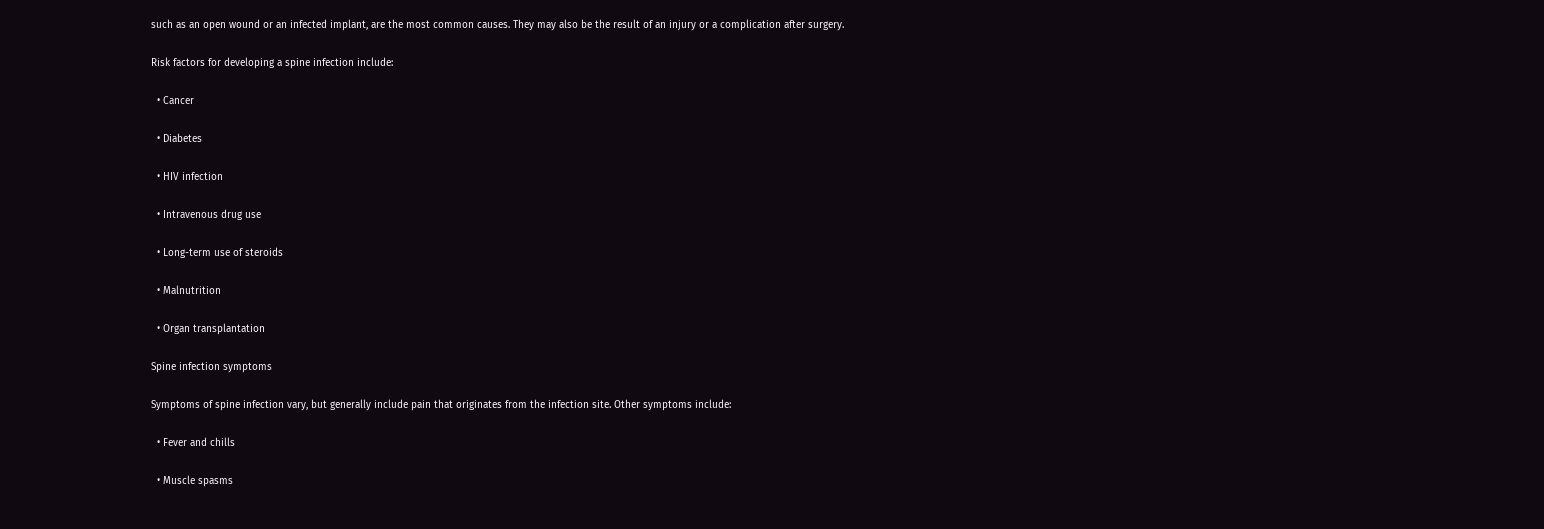such as an open wound or an infected implant, are the most common causes. They may also be the result of an injury or a complication after surgery.

Risk factors for developing a spine infection include:

  • Cancer

  • Diabetes

  • HIV infection

  • Intravenous drug use

  • Long-term use of steroids

  • Malnutrition

  • Organ transplantation

Spine infection symptoms

Symptoms of spine infection vary, but generally include pain that originates from the infection site. Other symptoms include:

  • Fever and chills

  • Muscle spasms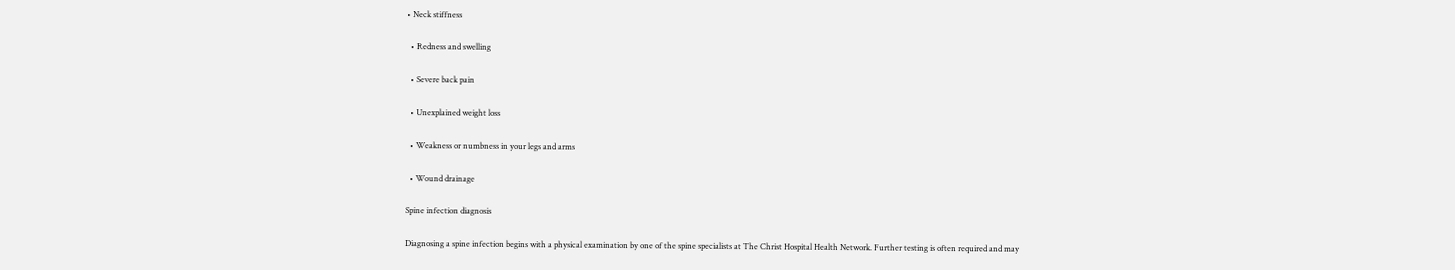• Neck stiffness

  • Redness and swelling

  • Severe back pain

  • Unexplained weight loss

  • Weakness or numbness in your legs and arms

  • Wound drainage

Spine infection diagnosis

Diagnosing a spine infection begins with a physical examination by one of the spine specialists at The Christ Hospital Health Network. Further testing is often required and may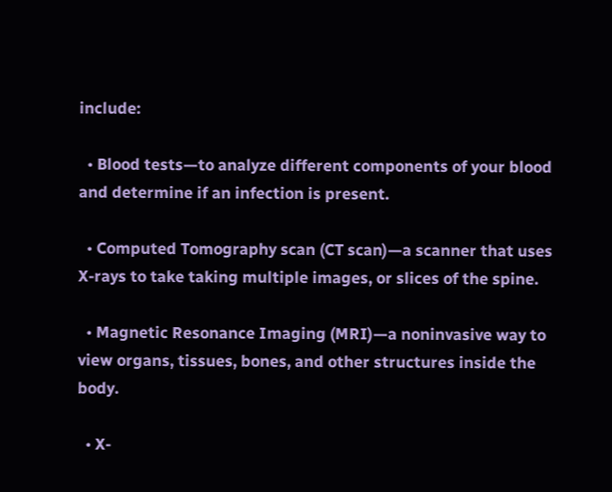include:

  • Blood tests—to analyze different components of your blood and determine if an infection is present.

  • Computed Tomography scan (CT scan)—a scanner that uses X-rays to take taking multiple images, or slices of the spine.

  • Magnetic Resonance Imaging (MRI)—a noninvasive way to view organs, tissues, bones, and other structures inside the body.

  • X-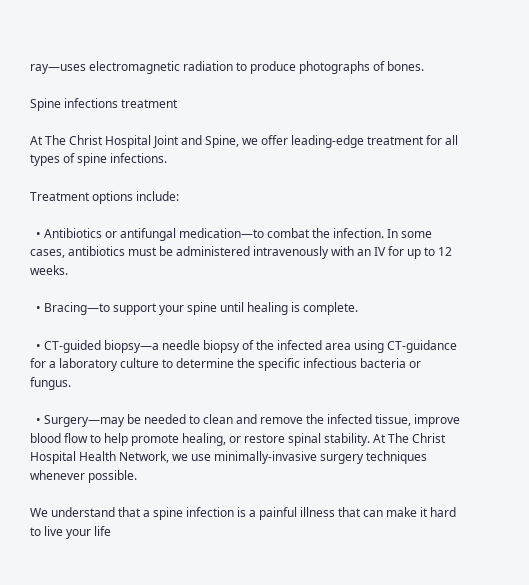ray—uses electromagnetic radiation to produce photographs of bones.

Spine infections treatment

At The Christ Hospital Joint and Spine, we offer leading-edge treatment for all types of spine infections.

Treatment options include:

  • Antibiotics or antifungal medication—to combat the infection. In some cases, antibiotics must be administered intravenously with an IV for up to 12 weeks.

  • Bracing—to support your spine until healing is complete.

  • CT-guided biopsy—a needle biopsy of the infected area using CT-guidance for a laboratory culture to determine the specific infectious bacteria or fungus.

  • Surgery—may be needed to clean and remove the infected tissue, improve blood flow to help promote healing, or restore spinal stability. At The Christ Hospital Health Network, we use minimally-invasive surgery techniques whenever possible.

We understand that a spine infection is a painful illness that can make it hard to live your life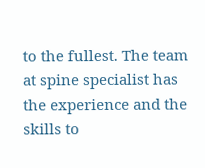to the fullest. The team at spine specialist has the experience and the skills to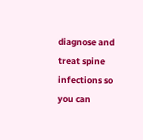diagnose and treat spine infections so you can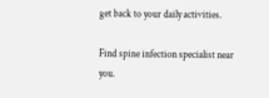get back to your daily activities.

Find spine infection specialist near you.